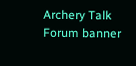Archery Talk Forum banner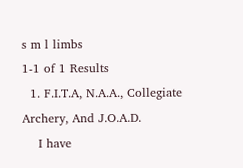s m l limbs
1-1 of 1 Results
  1. F.I.T.A, N.A.A., Collegiate Archery, And J.O.A.D.
    I have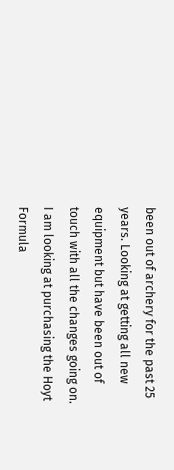been out of archery for the past 25 years. Looking at getting all new equipment but have been out of touch with all the changes going on. I am looking at purchasing the Hoyt Formula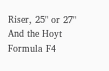Riser, 25" or 27" And the Hoyt Formula F4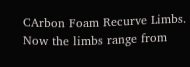CArbon Foam Recurve Limbs. Now the limbs range from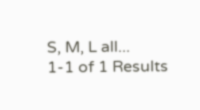S, M, L all...
1-1 of 1 Results